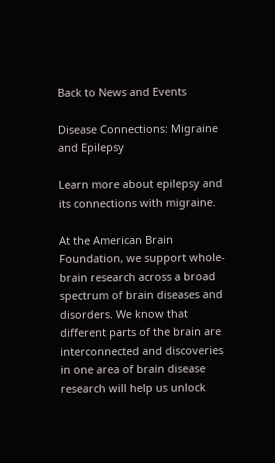Back to News and Events

Disease Connections: Migraine and Epilepsy

Learn more about epilepsy and its connections with migraine.

At the American Brain Foundation, we support whole-brain research across a broad spectrum of brain diseases and disorders. We know that different parts of the brain are interconnected and discoveries in one area of brain disease research will help us unlock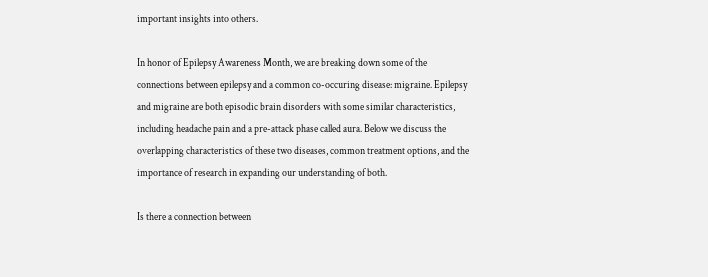important insights into others.

In honor of Epilepsy Awareness Month, we are breaking down some of the connections between epilepsy and a common co-occuring disease: migraine. Epilepsy and migraine are both episodic brain disorders with some similar characteristics, including headache pain and a pre-attack phase called aura. Below we discuss the overlapping characteristics of these two diseases, common treatment options, and the importance of research in expanding our understanding of both.

Is there a connection between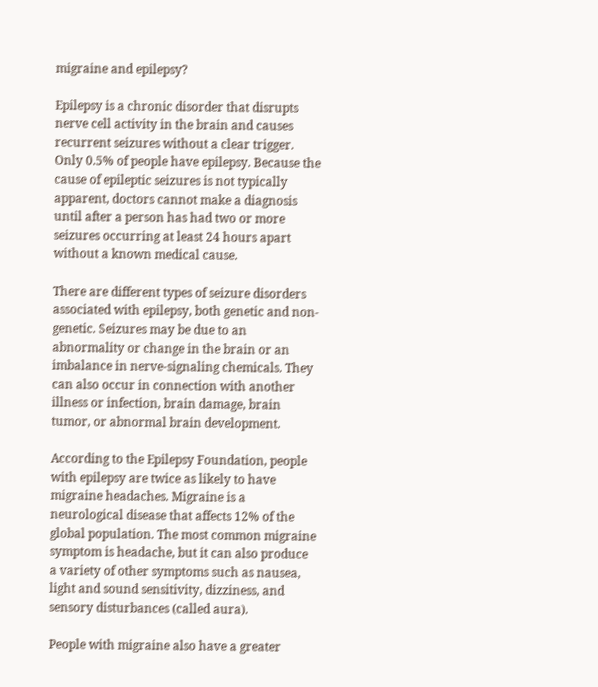migraine and epilepsy?

Epilepsy is a chronic disorder that disrupts nerve cell activity in the brain and causes recurrent seizures without a clear trigger. Only 0.5% of people have epilepsy. Because the cause of epileptic seizures is not typically apparent, doctors cannot make a diagnosis until after a person has had two or more seizures occurring at least 24 hours apart without a known medical cause.

There are different types of seizure disorders associated with epilepsy, both genetic and non-genetic. Seizures may be due to an abnormality or change in the brain or an imbalance in nerve-signaling chemicals. They can also occur in connection with another illness or infection, brain damage, brain tumor, or abnormal brain development.

According to the Epilepsy Foundation, people with epilepsy are twice as likely to have migraine headaches. Migraine is a neurological disease that affects 12% of the global population. The most common migraine symptom is headache, but it can also produce a variety of other symptoms such as nausea, light and sound sensitivity, dizziness, and sensory disturbances (called aura).

People with migraine also have a greater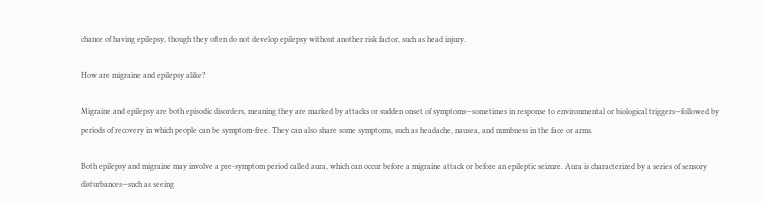chance of having epilepsy, though they often do not develop epilepsy without another risk factor, such as head injury.

How are migraine and epilepsy alike?

Migraine and epilepsy are both episodic disorders, meaning they are marked by attacks or sudden onset of symptoms—sometimes in response to environmental or biological triggers—followed by periods of recovery in which people can be symptom-free. They can also share some symptoms, such as headache, nausea, and numbness in the face or arms.

Both epilepsy and migraine may involve a pre-symptom period called aura, which can occur before a migraine attack or before an epileptic seizure. Aura is characterized by a series of sensory disturbances—such as seeing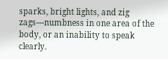sparks, bright lights, and zig zags—numbness in one area of the body, or an inability to speak clearly.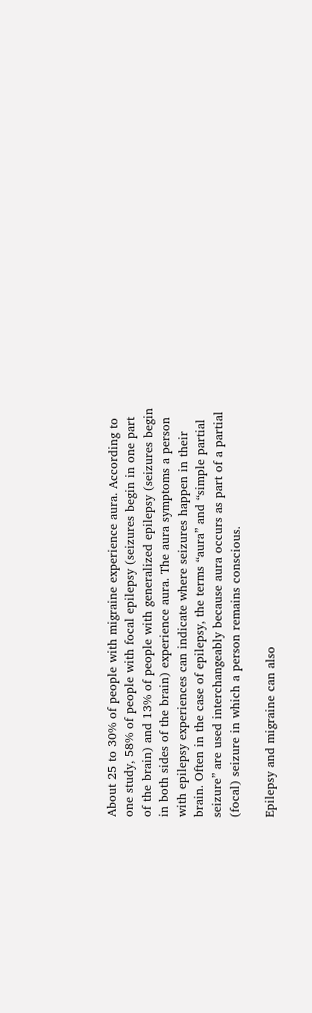About 25 to 30% of people with migraine experience aura. According to one study, 58% of people with focal epilepsy (seizures begin in one part of the brain) and 13% of people with generalized epilepsy (seizures begin in both sides of the brain) experience aura. The aura symptoms a person with epilepsy experiences can indicate where seizures happen in their brain. Often in the case of epilepsy, the terms “aura” and “simple partial seizure” are used interchangeably because aura occurs as part of a partial (focal) seizure in which a person remains conscious.

Epilepsy and migraine can also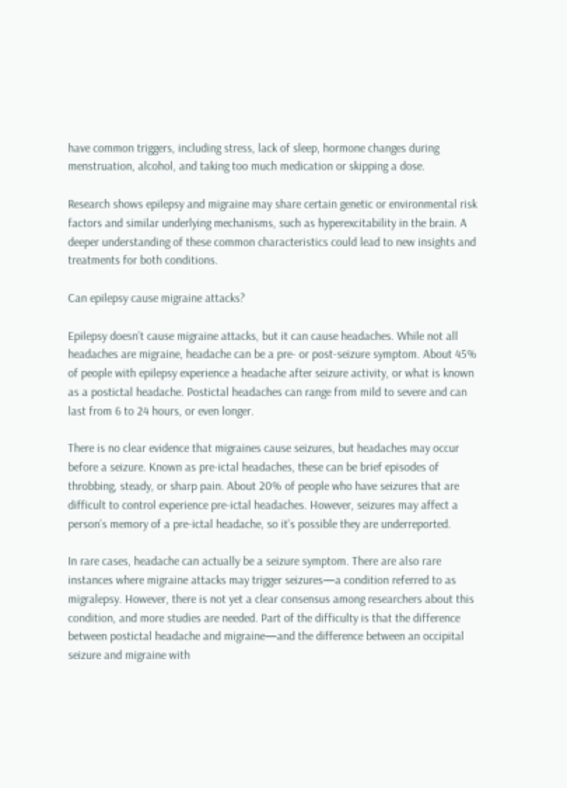have common triggers, including stress, lack of sleep, hormone changes during menstruation, alcohol, and taking too much medication or skipping a dose.

Research shows epilepsy and migraine may share certain genetic or environmental risk factors and similar underlying mechanisms, such as hyperexcitability in the brain. A deeper understanding of these common characteristics could lead to new insights and treatments for both conditions.

Can epilepsy cause migraine attacks?

Epilepsy doesn’t cause migraine attacks, but it can cause headaches. While not all headaches are migraine, headache can be a pre- or post-seizure symptom. About 45% of people with epilepsy experience a headache after seizure activity, or what is known as a postictal headache. Postictal headaches can range from mild to severe and can last from 6 to 24 hours, or even longer.

There is no clear evidence that migraines cause seizures, but headaches may occur before a seizure. Known as pre-ictal headaches, these can be brief episodes of throbbing, steady, or sharp pain. About 20% of people who have seizures that are difficult to control experience pre-ictal headaches. However, seizures may affect a person’s memory of a pre-ictal headache, so it’s possible they are underreported.

In rare cases, headache can actually be a seizure symptom. There are also rare instances where migraine attacks may trigger seizures—a condition referred to as migralepsy. However, there is not yet a clear consensus among researchers about this condition, and more studies are needed. Part of the difficulty is that the difference between postictal headache and migraine—and the difference between an occipital seizure and migraine with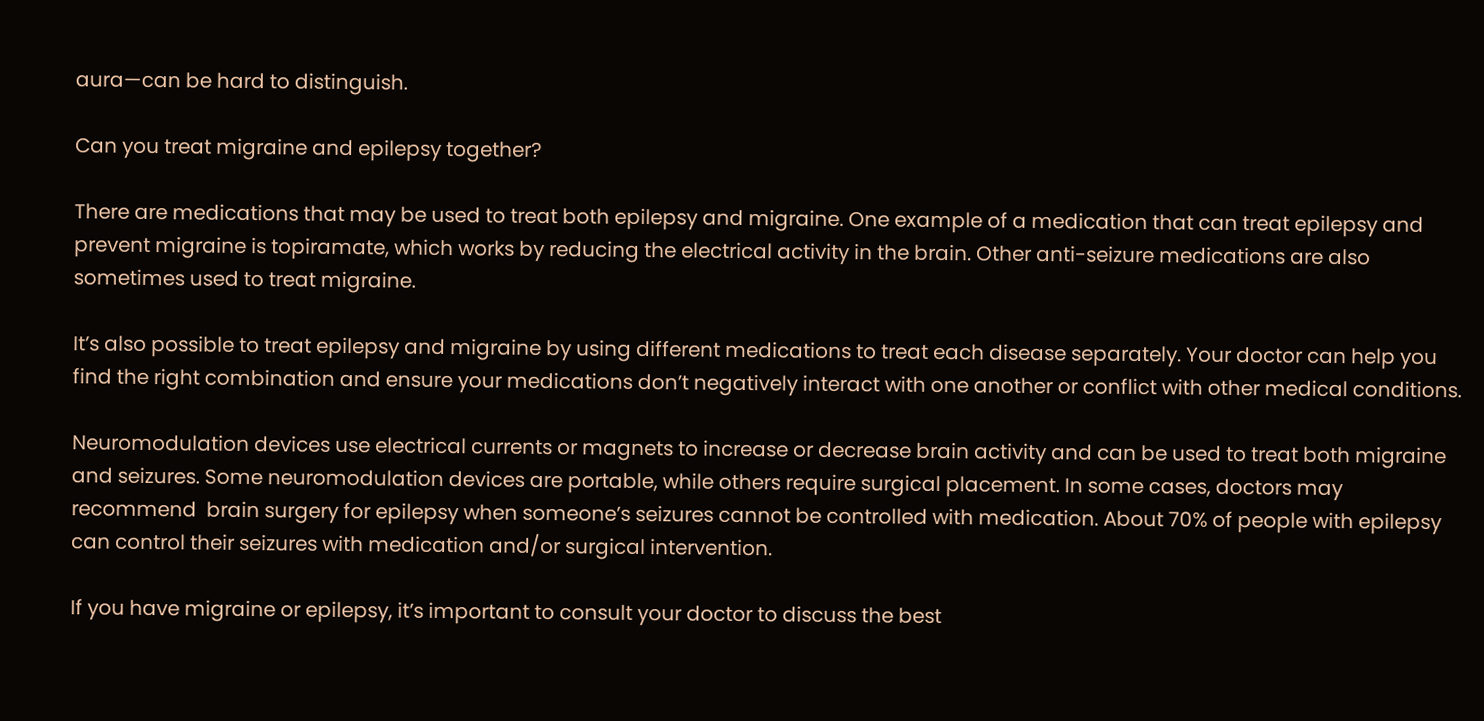aura—can be hard to distinguish.

Can you treat migraine and epilepsy together?

There are medications that may be used to treat both epilepsy and migraine. One example of a medication that can treat epilepsy and prevent migraine is topiramate, which works by reducing the electrical activity in the brain. Other anti-seizure medications are also sometimes used to treat migraine.

It’s also possible to treat epilepsy and migraine by using different medications to treat each disease separately. Your doctor can help you find the right combination and ensure your medications don’t negatively interact with one another or conflict with other medical conditions.

Neuromodulation devices use electrical currents or magnets to increase or decrease brain activity and can be used to treat both migraine and seizures. Some neuromodulation devices are portable, while others require surgical placement. In some cases, doctors may recommend  brain surgery for epilepsy when someone’s seizures cannot be controlled with medication. About 70% of people with epilepsy can control their seizures with medication and/or surgical intervention.

If you have migraine or epilepsy, it’s important to consult your doctor to discuss the best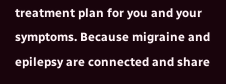treatment plan for you and your symptoms. Because migraine and epilepsy are connected and share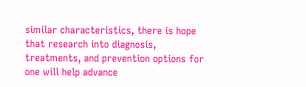similar characteristics, there is hope that research into diagnosis, treatments, and prevention options for one will help advance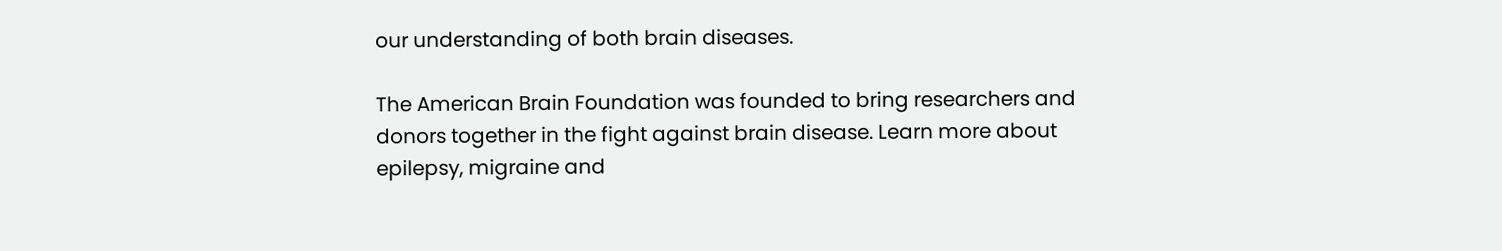our understanding of both brain diseases.

The American Brain Foundation was founded to bring researchers and donors together in the fight against brain disease. Learn more about epilepsy, migraine and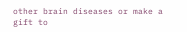other brain diseases or make a gift to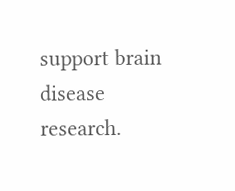support brain disease research.